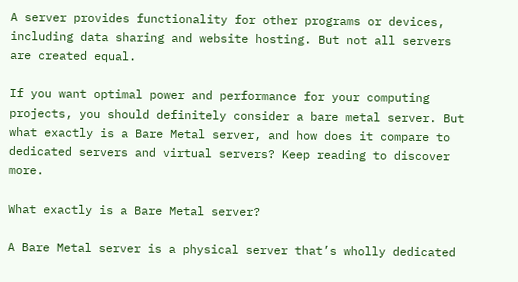A server provides functionality for other programs or devices, including data sharing and website hosting. But not all servers are created equal.

If you want optimal power and performance for your computing projects, you should definitely consider a bare metal server. But what exactly is a Bare Metal server, and how does it compare to dedicated servers and virtual servers? Keep reading to discover more.

What exactly is a Bare Metal server?

A Bare Metal server is a physical server that’s wholly dedicated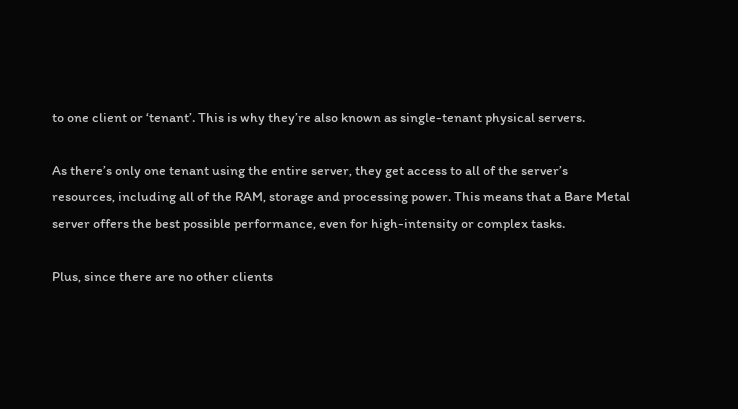to one client or ‘tenant’. This is why they’re also known as single-tenant physical servers.

As there’s only one tenant using the entire server, they get access to all of the server’s resources, including all of the RAM, storage and processing power. This means that a Bare Metal server offers the best possible performance, even for high-intensity or complex tasks.

Plus, since there are no other clients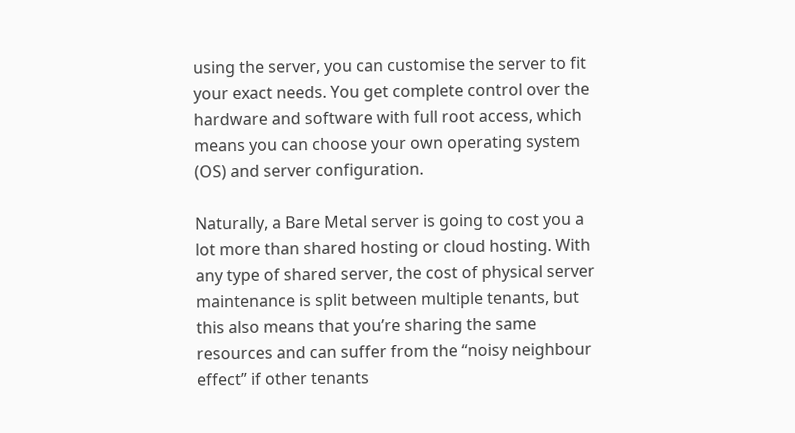using the server, you can customise the server to fit your exact needs. You get complete control over the hardware and software with full root access, which means you can choose your own operating system (OS) and server configuration.

Naturally, a Bare Metal server is going to cost you a lot more than shared hosting or cloud hosting. With any type of shared server, the cost of physical server maintenance is split between multiple tenants, but this also means that you’re sharing the same resources and can suffer from the “noisy neighbour effect” if other tenants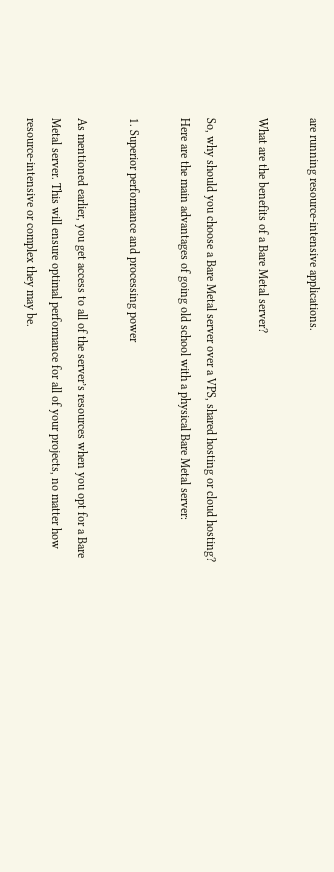are running resource-intensive applications.

What are the benefits of a Bare Metal server?

So, why should you choose a Bare Metal server over a VPS, shared hosting or cloud hosting? Here are the main advantages of going old school with a physical Bare Metal server:

1. Superior performance and processing power

As mentioned earlier, you get access to all of the server’s resources when you opt for a Bare Metal server. This will ensure optimal performance for all of your projects, no matter how resource-intensive or complex they may be.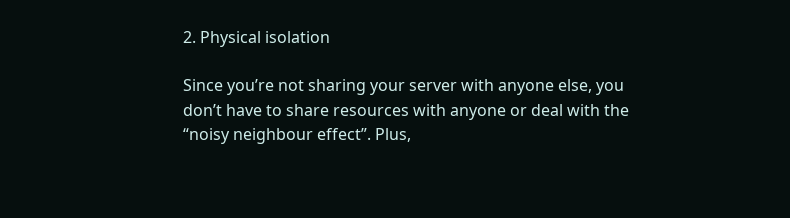2. Physical isolation

Since you’re not sharing your server with anyone else, you don’t have to share resources with anyone or deal with the “noisy neighbour effect”. Plus,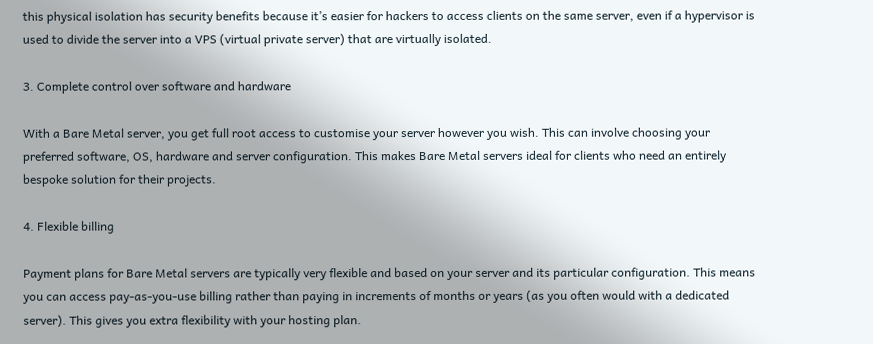this physical isolation has security benefits because it’s easier for hackers to access clients on the same server, even if a hypervisor is used to divide the server into a VPS (virtual private server) that are virtually isolated.

3. Complete control over software and hardware

With a Bare Metal server, you get full root access to customise your server however you wish. This can involve choosing your preferred software, OS, hardware and server configuration. This makes Bare Metal servers ideal for clients who need an entirely bespoke solution for their projects.

4. Flexible billing

Payment plans for Bare Metal servers are typically very flexible and based on your server and its particular configuration. This means you can access pay-as-you-use billing rather than paying in increments of months or years (as you often would with a dedicated server). This gives you extra flexibility with your hosting plan.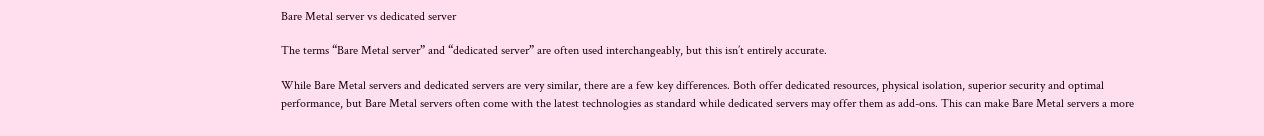Bare Metal server vs dedicated server

The terms “Bare Metal server” and “dedicated server” are often used interchangeably, but this isn’t entirely accurate.

While Bare Metal servers and dedicated servers are very similar, there are a few key differences. Both offer dedicated resources, physical isolation, superior security and optimal performance, but Bare Metal servers often come with the latest technologies as standard while dedicated servers may offer them as add-ons. This can make Bare Metal servers a more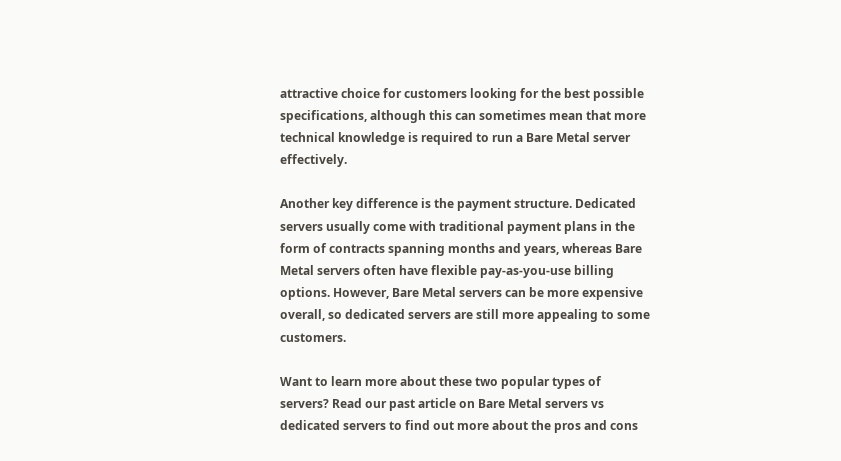attractive choice for customers looking for the best possible specifications, although this can sometimes mean that more technical knowledge is required to run a Bare Metal server effectively.

Another key difference is the payment structure. Dedicated servers usually come with traditional payment plans in the form of contracts spanning months and years, whereas Bare Metal servers often have flexible pay-as-you-use billing options. However, Bare Metal servers can be more expensive overall, so dedicated servers are still more appealing to some customers.

Want to learn more about these two popular types of servers? Read our past article on Bare Metal servers vs dedicated servers to find out more about the pros and cons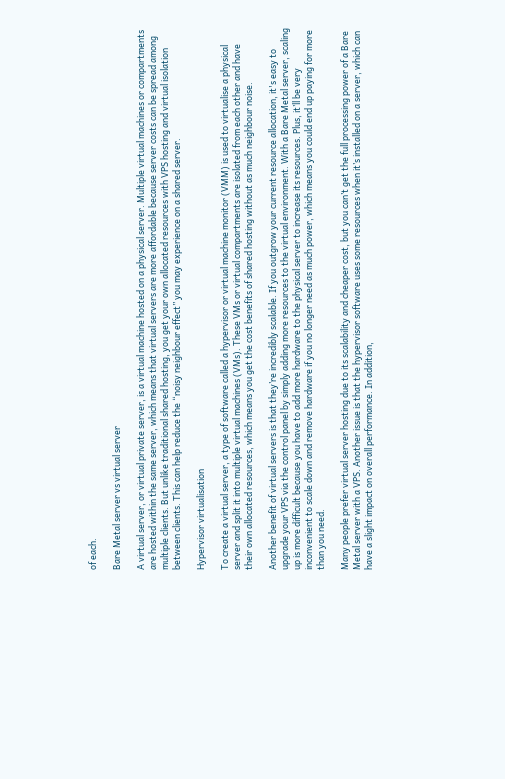of each.

Bare Metal server vs virtual server

A virtual server, or virtual private server, is a virtual machine hosted on a physical server. Multiple virtual machines or compartments are hosted within the same server, which means that virtual servers are more affordable because server costs can be spread among multiple clients. But unlike traditional shared hosting, you get your own allocated resources with VPS hosting and virtual isolation between clients. This can help reduce the “noisy neighbour effect” you may experience on a shared server.

Hypervisor virtualisation

To create a virtual server, a type of software called a hypervisor or virtual machine monitor (VMM) is used to virtualise a physical server and split it into multiple virtual machines (VMs). These VMs or virtual compartments are isolated from each other and have their own allocated resources, which means you get the cost benefits of shared hosting without as much neighbour noise.

Another benefit of virtual servers is that they’re incredibly scalable. If you outgrow your current resource allocation, it's easy to upgrade your VPS via the control panel by simply adding more resources to the virtual environment. With a Bare Metal server, scaling up is more difficult because you have to add more hardware to the physical server to increase its resources. Plus, it’ll be very inconvenient to scale down and remove hardware if you no longer need as much power, which means you could end up paying for more than you need.

Many people prefer virtual server hosting due to its scalability and cheaper cost, but you can’t get the full processing power of a Bare Metal server with a VPS. Another issue is that the hypervisor software uses some resources when it’s installed on a server, which can have a slight impact on overall performance. In addition,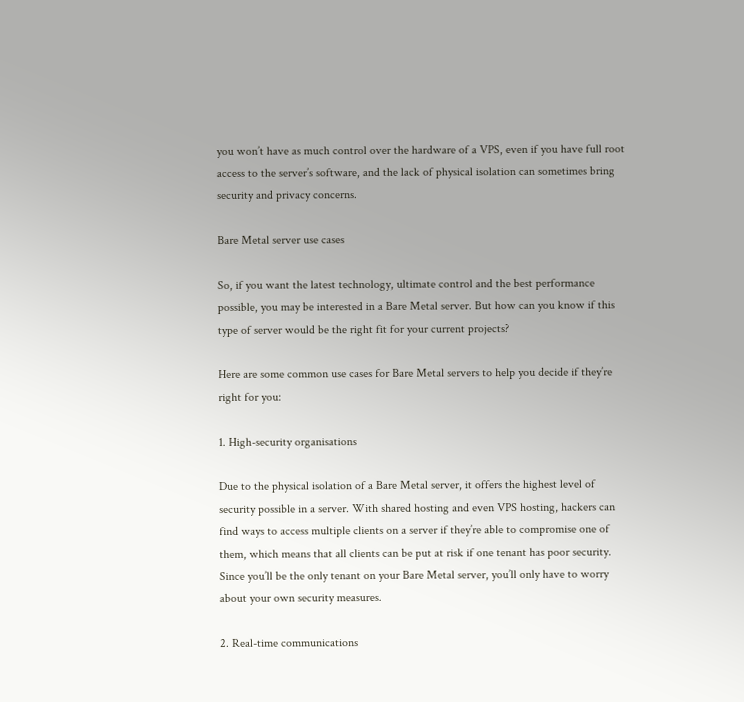you won’t have as much control over the hardware of a VPS, even if you have full root access to the server’s software, and the lack of physical isolation can sometimes bring security and privacy concerns.

Bare Metal server use cases

So, if you want the latest technology, ultimate control and the best performance possible, you may be interested in a Bare Metal server. But how can you know if this type of server would be the right fit for your current projects?

Here are some common use cases for Bare Metal servers to help you decide if they’re right for you:

1. High-security organisations

Due to the physical isolation of a Bare Metal server, it offers the highest level of security possible in a server. With shared hosting and even VPS hosting, hackers can find ways to access multiple clients on a server if they’re able to compromise one of them, which means that all clients can be put at risk if one tenant has poor security. Since you’ll be the only tenant on your Bare Metal server, you’ll only have to worry about your own security measures.

2. Real-time communications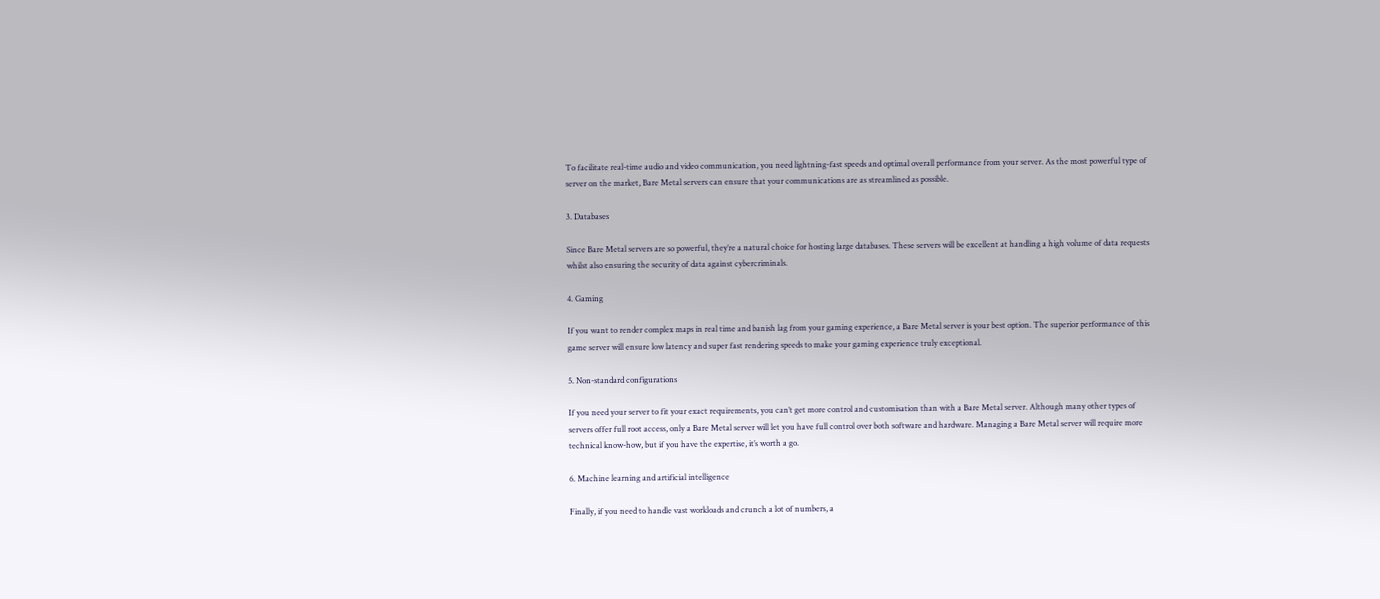To facilitate real-time audio and video communication, you need lightning-fast speeds and optimal overall performance from your server. As the most powerful type of server on the market, Bare Metal servers can ensure that your communications are as streamlined as possible.

3. Databases

Since Bare Metal servers are so powerful, they’re a natural choice for hosting large databases. These servers will be excellent at handling a high volume of data requests whilst also ensuring the security of data against cybercriminals.

4. Gaming

If you want to render complex maps in real time and banish lag from your gaming experience, a Bare Metal server is your best option. The superior performance of this game server will ensure low latency and super fast rendering speeds to make your gaming experience truly exceptional.

5. Non-standard configurations

If you need your server to fit your exact requirements, you can’t get more control and customisation than with a Bare Metal server. Although many other types of servers offer full root access, only a Bare Metal server will let you have full control over both software and hardware. Managing a Bare Metal server will require more technical know-how, but if you have the expertise, it’s worth a go.

6. Machine learning and artificial intelligence

Finally, if you need to handle vast workloads and crunch a lot of numbers, a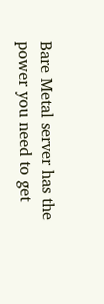Bare Metal server has the power you need to get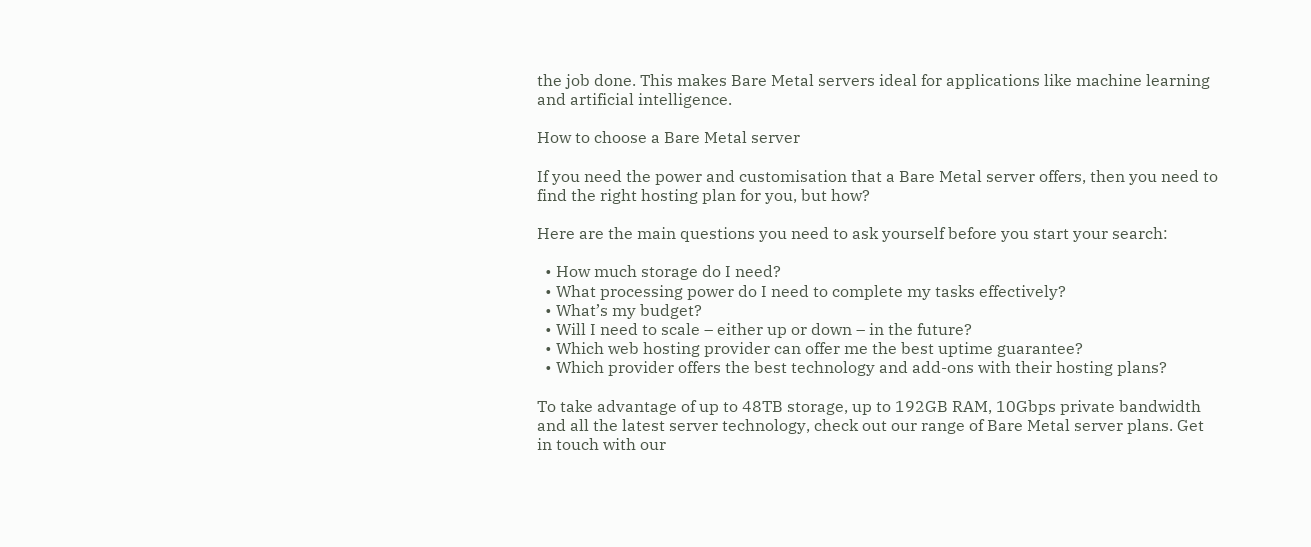the job done. This makes Bare Metal servers ideal for applications like machine learning and artificial intelligence.

How to choose a Bare Metal server

If you need the power and customisation that a Bare Metal server offers, then you need to find the right hosting plan for you, but how?

Here are the main questions you need to ask yourself before you start your search:

  • How much storage do I need?
  • What processing power do I need to complete my tasks effectively?
  • What’s my budget?
  • Will I need to scale – either up or down – in the future?
  • Which web hosting provider can offer me the best uptime guarantee?
  • Which provider offers the best technology and add-ons with their hosting plans?

To take advantage of up to 48TB storage, up to 192GB RAM, 10Gbps private bandwidth and all the latest server technology, check out our range of Bare Metal server plans. Get in touch with our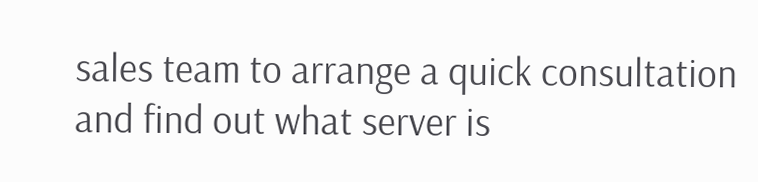sales team to arrange a quick consultation and find out what server is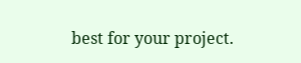best for your project.